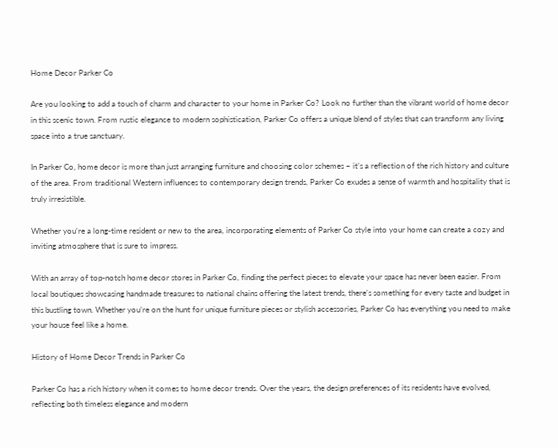Home Decor Parker Co

Are you looking to add a touch of charm and character to your home in Parker Co? Look no further than the vibrant world of home decor in this scenic town. From rustic elegance to modern sophistication, Parker Co offers a unique blend of styles that can transform any living space into a true sanctuary.

In Parker Co, home decor is more than just arranging furniture and choosing color schemes – it’s a reflection of the rich history and culture of the area. From traditional Western influences to contemporary design trends, Parker Co exudes a sense of warmth and hospitality that is truly irresistible.

Whether you’re a long-time resident or new to the area, incorporating elements of Parker Co style into your home can create a cozy and inviting atmosphere that is sure to impress.

With an array of top-notch home decor stores in Parker Co, finding the perfect pieces to elevate your space has never been easier. From local boutiques showcasing handmade treasures to national chains offering the latest trends, there’s something for every taste and budget in this bustling town. Whether you’re on the hunt for unique furniture pieces or stylish accessories, Parker Co has everything you need to make your house feel like a home.

History of Home Decor Trends in Parker Co

Parker Co has a rich history when it comes to home decor trends. Over the years, the design preferences of its residents have evolved, reflecting both timeless elegance and modern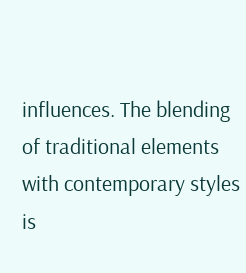influences. The blending of traditional elements with contemporary styles is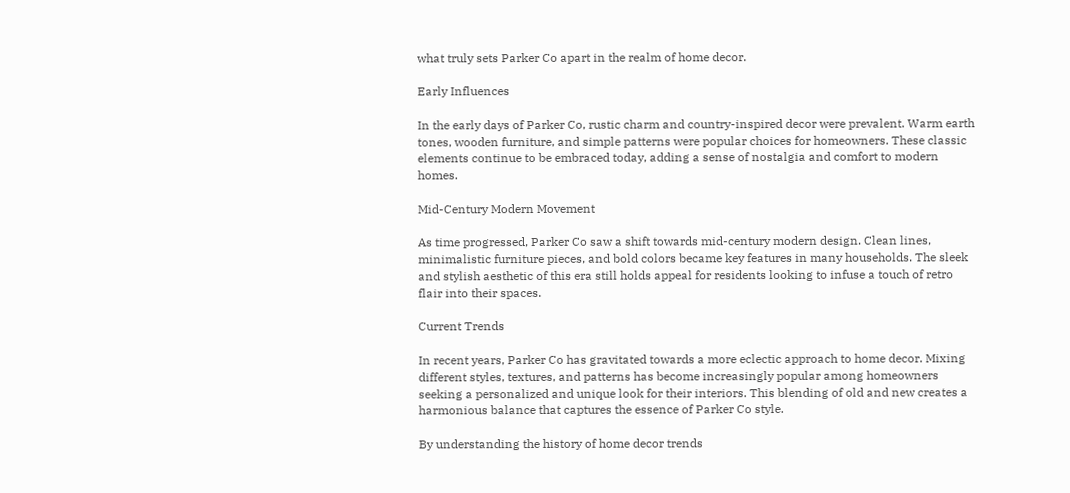what truly sets Parker Co apart in the realm of home decor.

Early Influences

In the early days of Parker Co, rustic charm and country-inspired decor were prevalent. Warm earth tones, wooden furniture, and simple patterns were popular choices for homeowners. These classic elements continue to be embraced today, adding a sense of nostalgia and comfort to modern homes.

Mid-Century Modern Movement

As time progressed, Parker Co saw a shift towards mid-century modern design. Clean lines, minimalistic furniture pieces, and bold colors became key features in many households. The sleek and stylish aesthetic of this era still holds appeal for residents looking to infuse a touch of retro flair into their spaces.

Current Trends

In recent years, Parker Co has gravitated towards a more eclectic approach to home decor. Mixing different styles, textures, and patterns has become increasingly popular among homeowners seeking a personalized and unique look for their interiors. This blending of old and new creates a harmonious balance that captures the essence of Parker Co style.

By understanding the history of home decor trends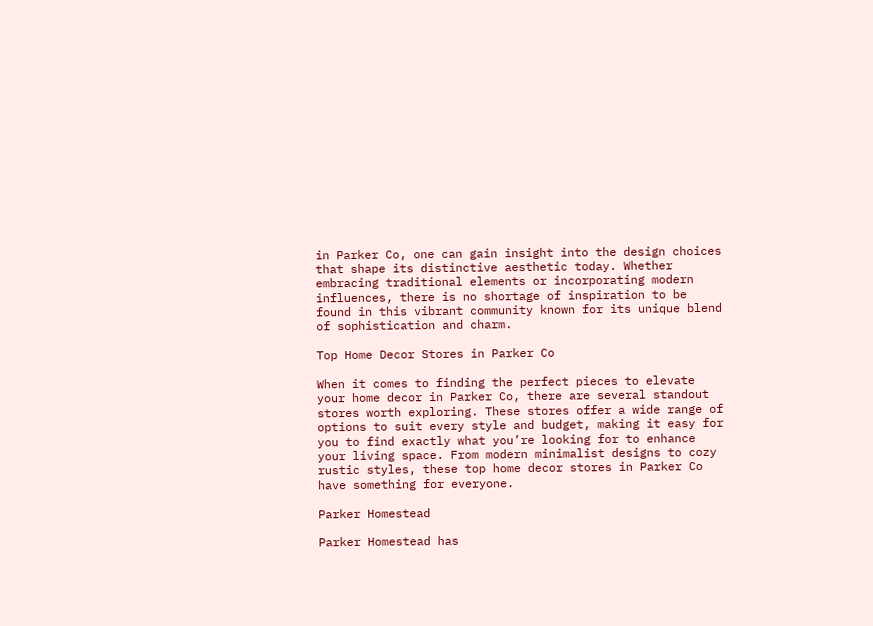in Parker Co, one can gain insight into the design choices that shape its distinctive aesthetic today. Whether embracing traditional elements or incorporating modern influences, there is no shortage of inspiration to be found in this vibrant community known for its unique blend of sophistication and charm.

Top Home Decor Stores in Parker Co

When it comes to finding the perfect pieces to elevate your home decor in Parker Co, there are several standout stores worth exploring. These stores offer a wide range of options to suit every style and budget, making it easy for you to find exactly what you’re looking for to enhance your living space. From modern minimalist designs to cozy rustic styles, these top home decor stores in Parker Co have something for everyone.

Parker Homestead

Parker Homestead has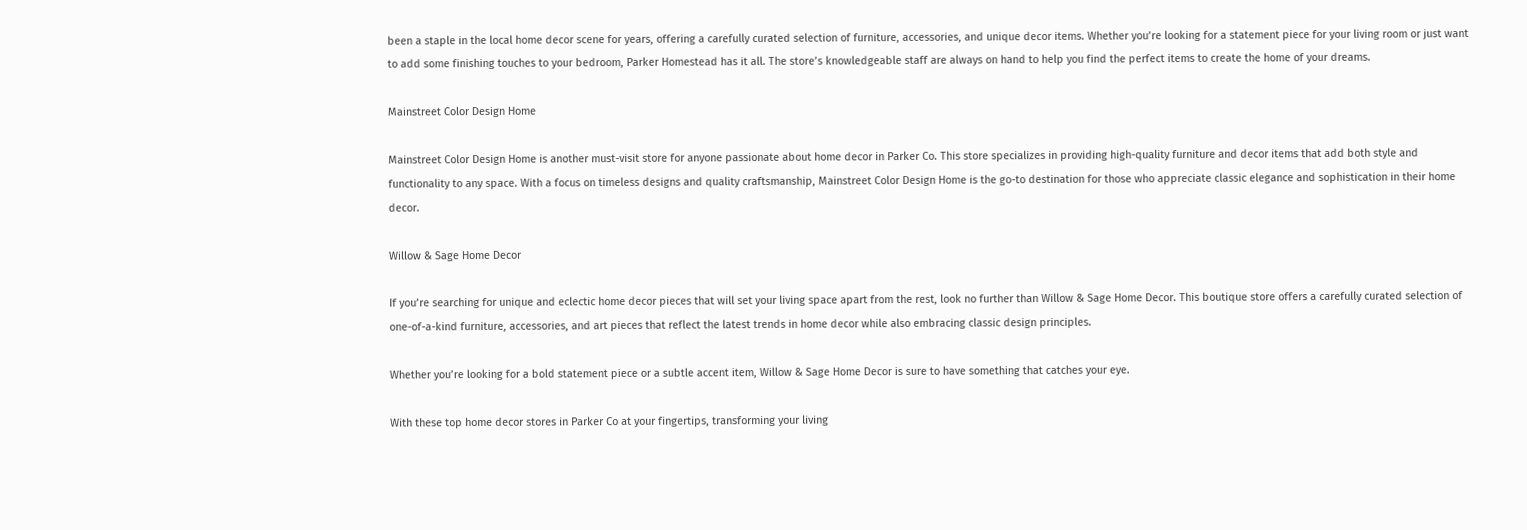been a staple in the local home decor scene for years, offering a carefully curated selection of furniture, accessories, and unique decor items. Whether you’re looking for a statement piece for your living room or just want to add some finishing touches to your bedroom, Parker Homestead has it all. The store’s knowledgeable staff are always on hand to help you find the perfect items to create the home of your dreams.

Mainstreet Color Design Home

Mainstreet Color Design Home is another must-visit store for anyone passionate about home decor in Parker Co. This store specializes in providing high-quality furniture and decor items that add both style and functionality to any space. With a focus on timeless designs and quality craftsmanship, Mainstreet Color Design Home is the go-to destination for those who appreciate classic elegance and sophistication in their home decor.

Willow & Sage Home Decor

If you’re searching for unique and eclectic home decor pieces that will set your living space apart from the rest, look no further than Willow & Sage Home Decor. This boutique store offers a carefully curated selection of one-of-a-kind furniture, accessories, and art pieces that reflect the latest trends in home decor while also embracing classic design principles.

Whether you’re looking for a bold statement piece or a subtle accent item, Willow & Sage Home Decor is sure to have something that catches your eye.

With these top home decor stores in Parker Co at your fingertips, transforming your living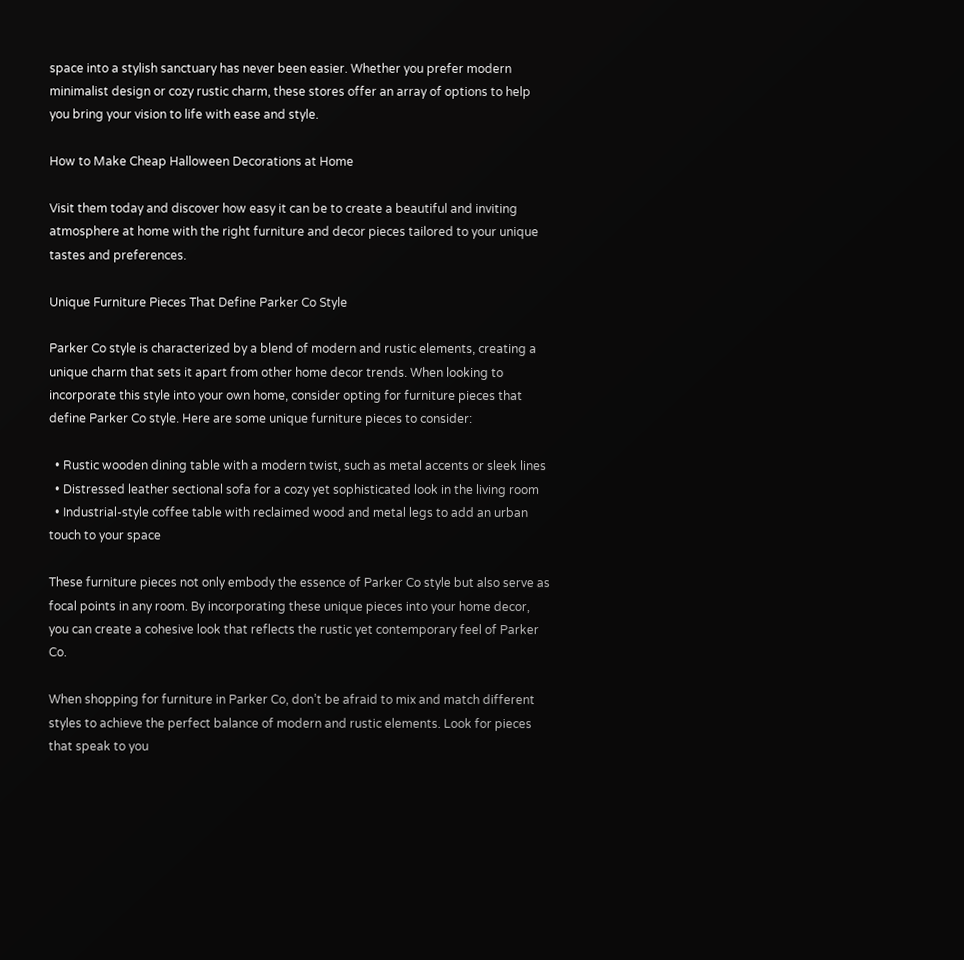space into a stylish sanctuary has never been easier. Whether you prefer modern minimalist design or cozy rustic charm, these stores offer an array of options to help you bring your vision to life with ease and style.

How to Make Cheap Halloween Decorations at Home

Visit them today and discover how easy it can be to create a beautiful and inviting atmosphere at home with the right furniture and decor pieces tailored to your unique tastes and preferences.

Unique Furniture Pieces That Define Parker Co Style

Parker Co style is characterized by a blend of modern and rustic elements, creating a unique charm that sets it apart from other home decor trends. When looking to incorporate this style into your own home, consider opting for furniture pieces that define Parker Co style. Here are some unique furniture pieces to consider:

  • Rustic wooden dining table with a modern twist, such as metal accents or sleek lines
  • Distressed leather sectional sofa for a cozy yet sophisticated look in the living room
  • Industrial-style coffee table with reclaimed wood and metal legs to add an urban touch to your space

These furniture pieces not only embody the essence of Parker Co style but also serve as focal points in any room. By incorporating these unique pieces into your home decor, you can create a cohesive look that reflects the rustic yet contemporary feel of Parker Co.

When shopping for furniture in Parker Co, don’t be afraid to mix and match different styles to achieve the perfect balance of modern and rustic elements. Look for pieces that speak to you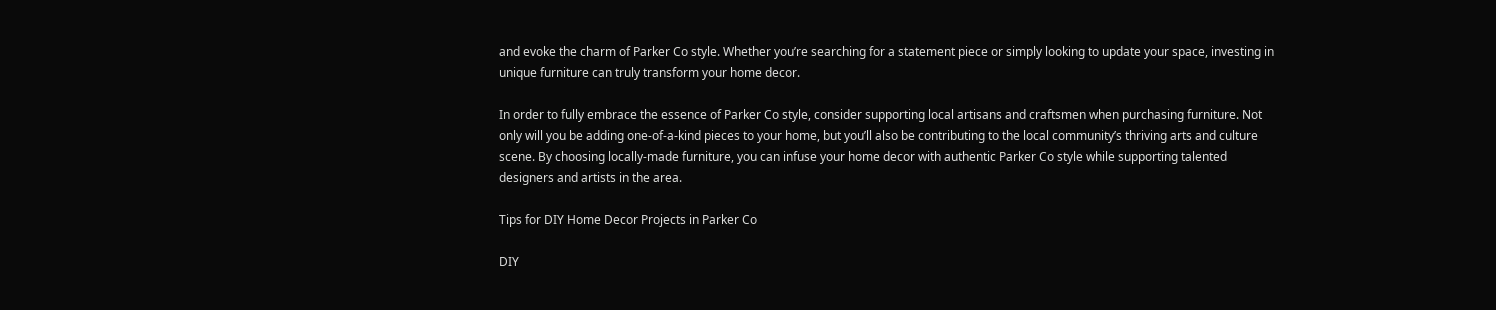and evoke the charm of Parker Co style. Whether you’re searching for a statement piece or simply looking to update your space, investing in unique furniture can truly transform your home decor.

In order to fully embrace the essence of Parker Co style, consider supporting local artisans and craftsmen when purchasing furniture. Not only will you be adding one-of-a-kind pieces to your home, but you’ll also be contributing to the local community’s thriving arts and culture scene. By choosing locally-made furniture, you can infuse your home decor with authentic Parker Co style while supporting talented designers and artists in the area.

Tips for DIY Home Decor Projects in Parker Co

DIY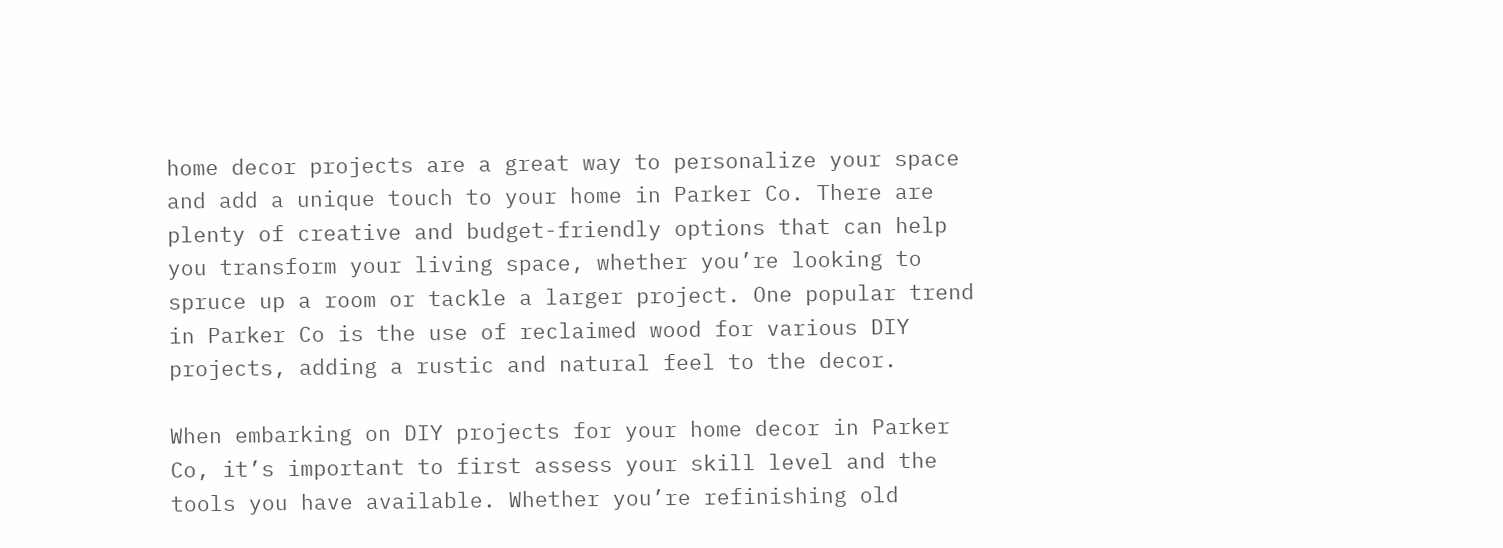home decor projects are a great way to personalize your space and add a unique touch to your home in Parker Co. There are plenty of creative and budget-friendly options that can help you transform your living space, whether you’re looking to spruce up a room or tackle a larger project. One popular trend in Parker Co is the use of reclaimed wood for various DIY projects, adding a rustic and natural feel to the decor.

When embarking on DIY projects for your home decor in Parker Co, it’s important to first assess your skill level and the tools you have available. Whether you’re refinishing old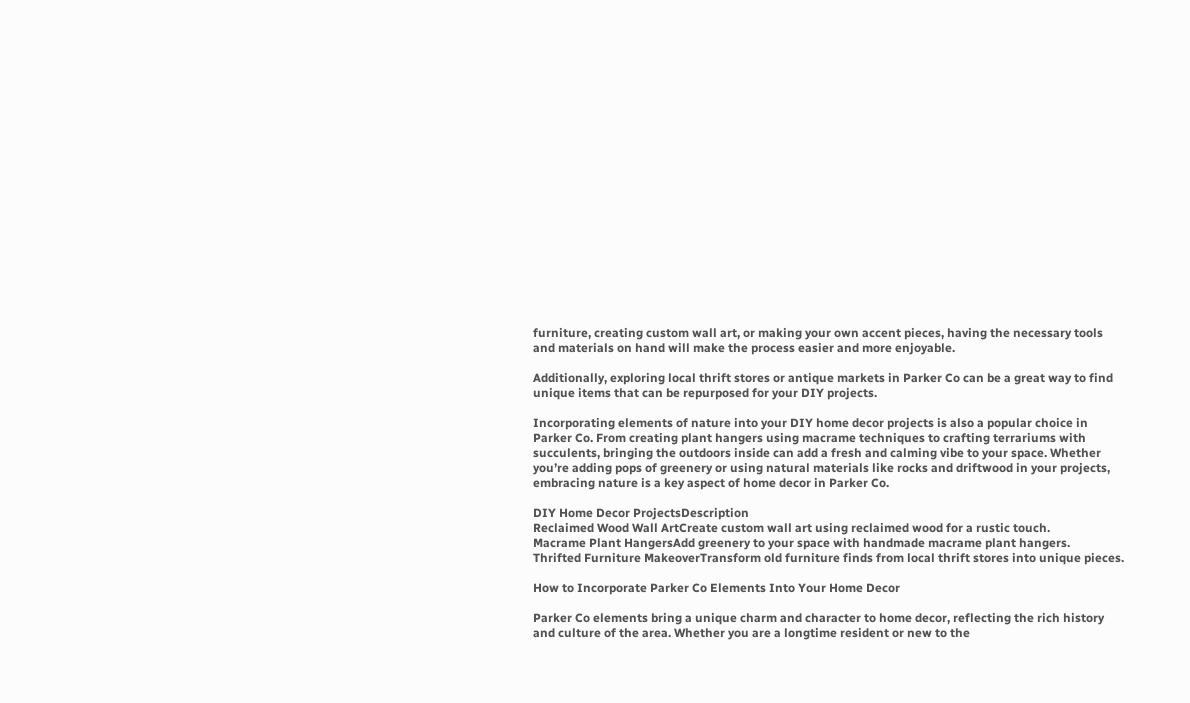furniture, creating custom wall art, or making your own accent pieces, having the necessary tools and materials on hand will make the process easier and more enjoyable.

Additionally, exploring local thrift stores or antique markets in Parker Co can be a great way to find unique items that can be repurposed for your DIY projects.

Incorporating elements of nature into your DIY home decor projects is also a popular choice in Parker Co. From creating plant hangers using macrame techniques to crafting terrariums with succulents, bringing the outdoors inside can add a fresh and calming vibe to your space. Whether you’re adding pops of greenery or using natural materials like rocks and driftwood in your projects, embracing nature is a key aspect of home decor in Parker Co.

DIY Home Decor ProjectsDescription
Reclaimed Wood Wall ArtCreate custom wall art using reclaimed wood for a rustic touch.
Macrame Plant HangersAdd greenery to your space with handmade macrame plant hangers.
Thrifted Furniture MakeoverTransform old furniture finds from local thrift stores into unique pieces.

How to Incorporate Parker Co Elements Into Your Home Decor

Parker Co elements bring a unique charm and character to home decor, reflecting the rich history and culture of the area. Whether you are a longtime resident or new to the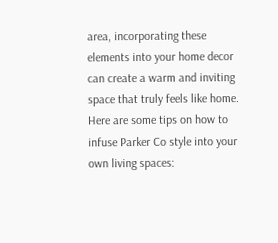area, incorporating these elements into your home decor can create a warm and inviting space that truly feels like home. Here are some tips on how to infuse Parker Co style into your own living spaces: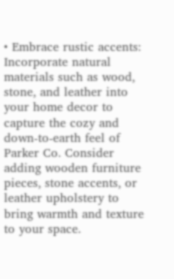• Embrace rustic accents: Incorporate natural materials such as wood, stone, and leather into your home decor to capture the cozy and down-to-earth feel of Parker Co. Consider adding wooden furniture pieces, stone accents, or leather upholstery to bring warmth and texture to your space.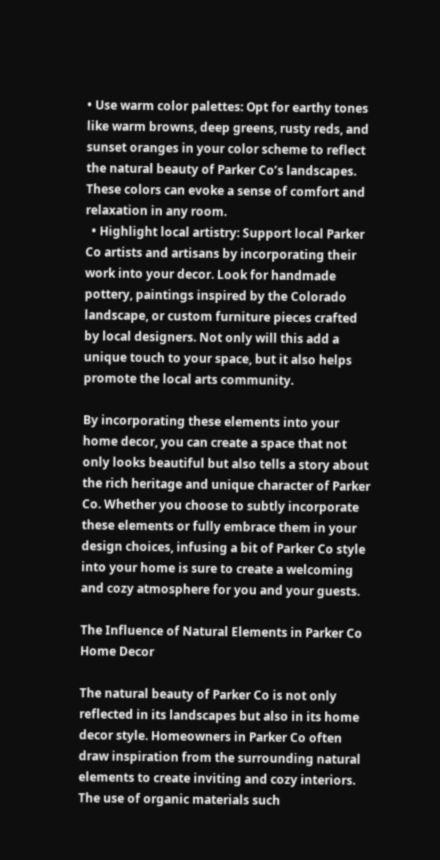• Use warm color palettes: Opt for earthy tones like warm browns, deep greens, rusty reds, and sunset oranges in your color scheme to reflect the natural beauty of Parker Co’s landscapes. These colors can evoke a sense of comfort and relaxation in any room.
  • Highlight local artistry: Support local Parker Co artists and artisans by incorporating their work into your decor. Look for handmade pottery, paintings inspired by the Colorado landscape, or custom furniture pieces crafted by local designers. Not only will this add a unique touch to your space, but it also helps promote the local arts community.

By incorporating these elements into your home decor, you can create a space that not only looks beautiful but also tells a story about the rich heritage and unique character of Parker Co. Whether you choose to subtly incorporate these elements or fully embrace them in your design choices, infusing a bit of Parker Co style into your home is sure to create a welcoming and cozy atmosphere for you and your guests.

The Influence of Natural Elements in Parker Co Home Decor

The natural beauty of Parker Co is not only reflected in its landscapes but also in its home decor style. Homeowners in Parker Co often draw inspiration from the surrounding natural elements to create inviting and cozy interiors. The use of organic materials such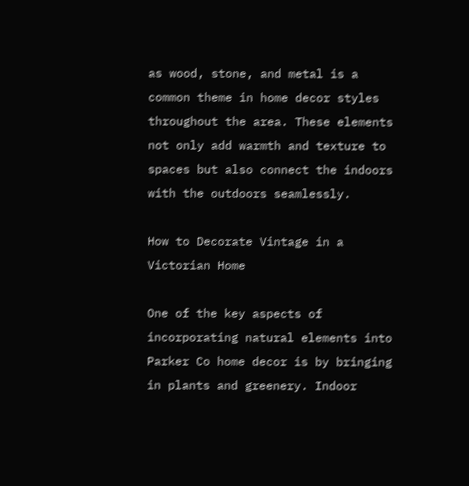as wood, stone, and metal is a common theme in home decor styles throughout the area. These elements not only add warmth and texture to spaces but also connect the indoors with the outdoors seamlessly.

How to Decorate Vintage in a Victorian Home

One of the key aspects of incorporating natural elements into Parker Co home decor is by bringing in plants and greenery. Indoor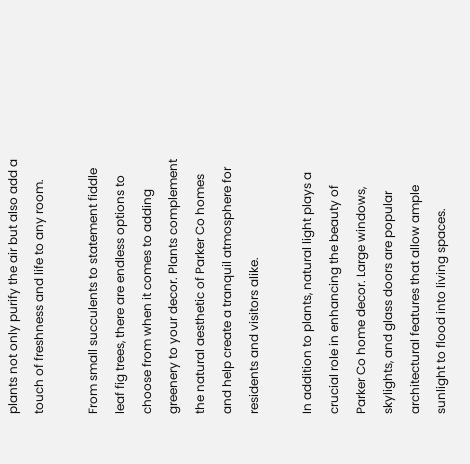plants not only purify the air but also add a touch of freshness and life to any room.

From small succulents to statement fiddle leaf fig trees, there are endless options to choose from when it comes to adding greenery to your decor. Plants complement the natural aesthetic of Parker Co homes and help create a tranquil atmosphere for residents and visitors alike.

In addition to plants, natural light plays a crucial role in enhancing the beauty of Parker Co home decor. Large windows, skylights, and glass doors are popular architectural features that allow ample sunlight to flood into living spaces.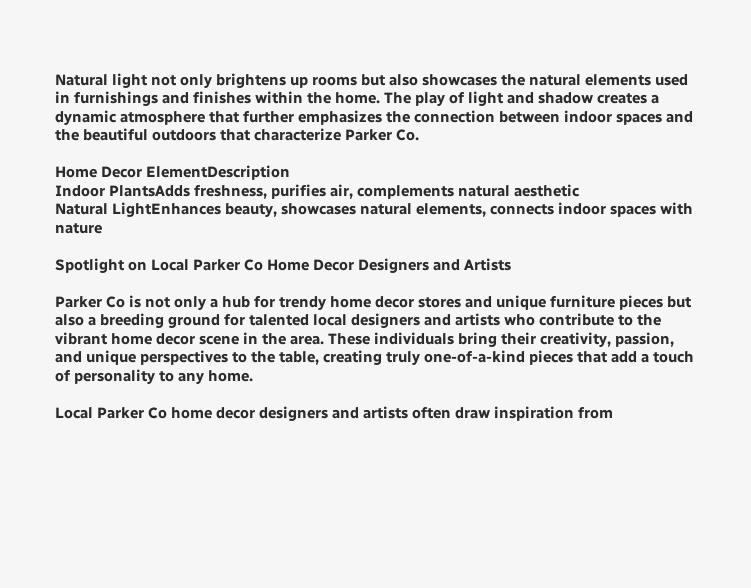Natural light not only brightens up rooms but also showcases the natural elements used in furnishings and finishes within the home. The play of light and shadow creates a dynamic atmosphere that further emphasizes the connection between indoor spaces and the beautiful outdoors that characterize Parker Co.

Home Decor ElementDescription
Indoor PlantsAdds freshness, purifies air, complements natural aesthetic
Natural LightEnhances beauty, showcases natural elements, connects indoor spaces with nature

Spotlight on Local Parker Co Home Decor Designers and Artists

Parker Co is not only a hub for trendy home decor stores and unique furniture pieces but also a breeding ground for talented local designers and artists who contribute to the vibrant home decor scene in the area. These individuals bring their creativity, passion, and unique perspectives to the table, creating truly one-of-a-kind pieces that add a touch of personality to any home.

Local Parker Co home decor designers and artists often draw inspiration from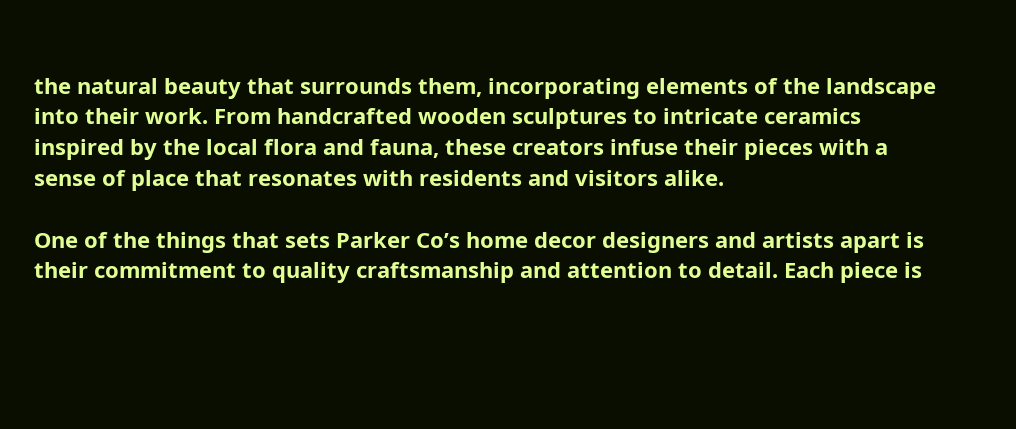the natural beauty that surrounds them, incorporating elements of the landscape into their work. From handcrafted wooden sculptures to intricate ceramics inspired by the local flora and fauna, these creators infuse their pieces with a sense of place that resonates with residents and visitors alike.

One of the things that sets Parker Co’s home decor designers and artists apart is their commitment to quality craftsmanship and attention to detail. Each piece is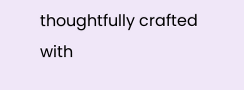thoughtfully crafted with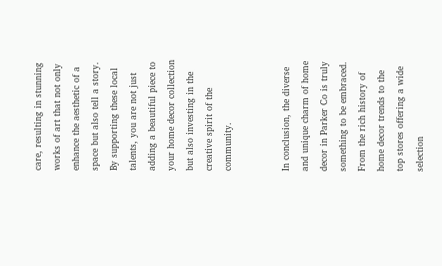care, resulting in stunning works of art that not only enhance the aesthetic of a space but also tell a story. By supporting these local talents, you are not just adding a beautiful piece to your home decor collection but also investing in the creative spirit of the community.


In conclusion, the diverse and unique charm of home decor in Parker Co is truly something to be embraced. From the rich history of home decor trends to the top stores offering a wide selection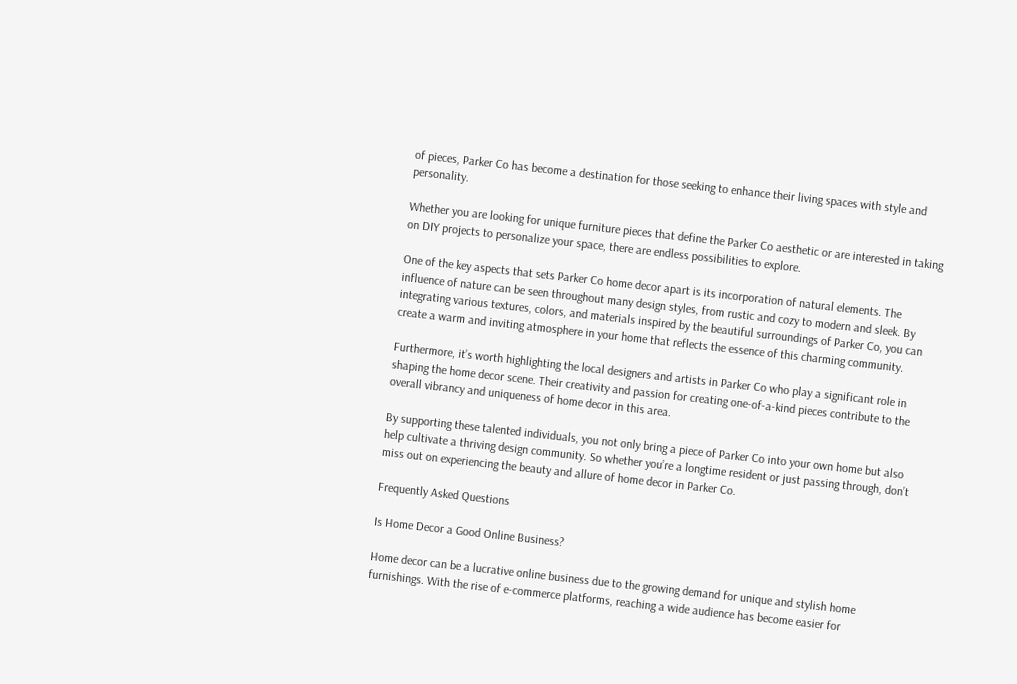of pieces, Parker Co has become a destination for those seeking to enhance their living spaces with style and personality.

Whether you are looking for unique furniture pieces that define the Parker Co aesthetic or are interested in taking on DIY projects to personalize your space, there are endless possibilities to explore.

One of the key aspects that sets Parker Co home decor apart is its incorporation of natural elements. The influence of nature can be seen throughout many design styles, from rustic and cozy to modern and sleek. By integrating various textures, colors, and materials inspired by the beautiful surroundings of Parker Co, you can create a warm and inviting atmosphere in your home that reflects the essence of this charming community.

Furthermore, it’s worth highlighting the local designers and artists in Parker Co who play a significant role in shaping the home decor scene. Their creativity and passion for creating one-of-a-kind pieces contribute to the overall vibrancy and uniqueness of home decor in this area.

By supporting these talented individuals, you not only bring a piece of Parker Co into your own home but also help cultivate a thriving design community. So whether you’re a longtime resident or just passing through, don’t miss out on experiencing the beauty and allure of home decor in Parker Co.

Frequently Asked Questions

Is Home Decor a Good Online Business?

Home decor can be a lucrative online business due to the growing demand for unique and stylish home furnishings. With the rise of e-commerce platforms, reaching a wide audience has become easier for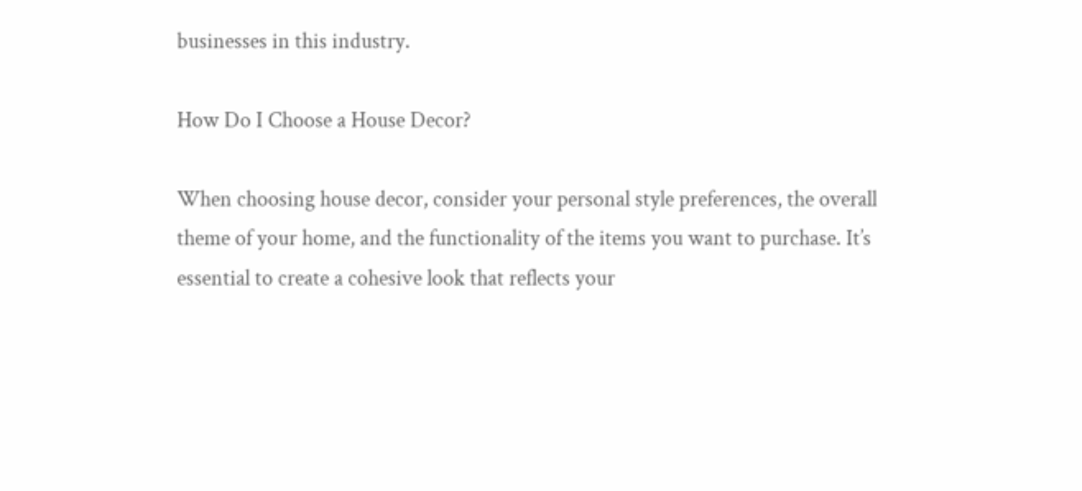businesses in this industry.

How Do I Choose a House Decor?

When choosing house decor, consider your personal style preferences, the overall theme of your home, and the functionality of the items you want to purchase. It’s essential to create a cohesive look that reflects your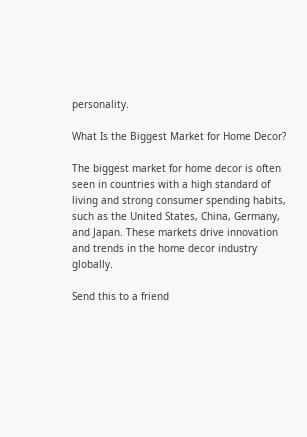personality.

What Is the Biggest Market for Home Decor?

The biggest market for home decor is often seen in countries with a high standard of living and strong consumer spending habits, such as the United States, China, Germany, and Japan. These markets drive innovation and trends in the home decor industry globally.

Send this to a friend